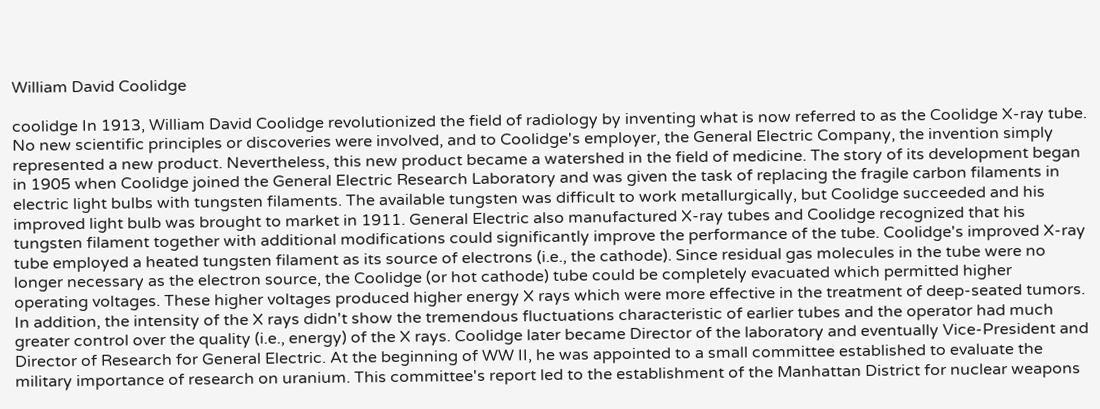William David Coolidge

coolidge In 1913, William David Coolidge revolutionized the field of radiology by inventing what is now referred to as the Coolidge X-ray tube. No new scientific principles or discoveries were involved, and to Coolidge's employer, the General Electric Company, the invention simply represented a new product. Nevertheless, this new product became a watershed in the field of medicine. The story of its development began in 1905 when Coolidge joined the General Electric Research Laboratory and was given the task of replacing the fragile carbon filaments in electric light bulbs with tungsten filaments. The available tungsten was difficult to work metallurgically, but Coolidge succeeded and his improved light bulb was brought to market in 1911. General Electric also manufactured X-ray tubes and Coolidge recognized that his tungsten filament together with additional modifications could significantly improve the performance of the tube. Coolidge's improved X-ray tube employed a heated tungsten filament as its source of electrons (i.e., the cathode). Since residual gas molecules in the tube were no longer necessary as the electron source, the Coolidge (or hot cathode) tube could be completely evacuated which permitted higher operating voltages. These higher voltages produced higher energy X rays which were more effective in the treatment of deep-seated tumors. In addition, the intensity of the X rays didn't show the tremendous fluctuations characteristic of earlier tubes and the operator had much greater control over the quality (i.e., energy) of the X rays. Coolidge later became Director of the laboratory and eventually Vice-President and Director of Research for General Electric. At the beginning of WW II, he was appointed to a small committee established to evaluate the military importance of research on uranium. This committee's report led to the establishment of the Manhattan District for nuclear weapons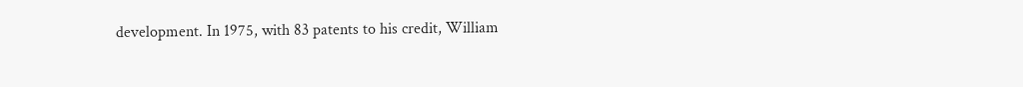development. In 1975, with 83 patents to his credit, William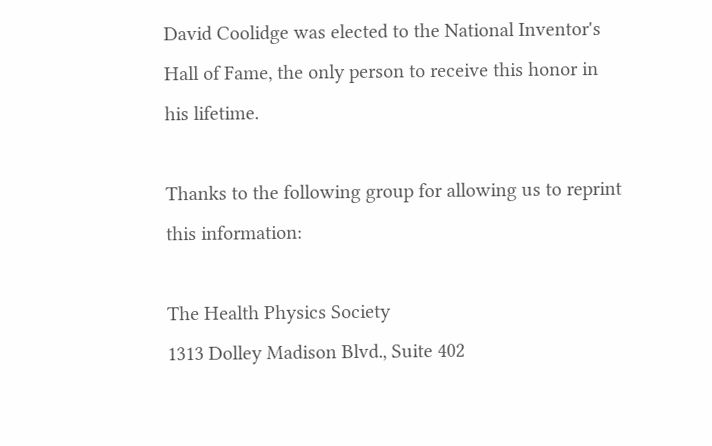David Coolidge was elected to the National Inventor's Hall of Fame, the only person to receive this honor in his lifetime.

Thanks to the following group for allowing us to reprint this information:

The Health Physics Society
1313 Dolley Madison Blvd., Suite 402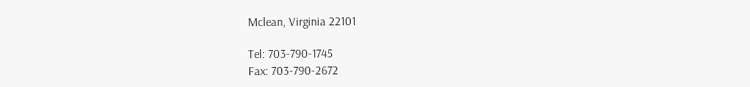Mclean, Virginia 22101

Tel: 703-790-1745
Fax: 703-790-2672